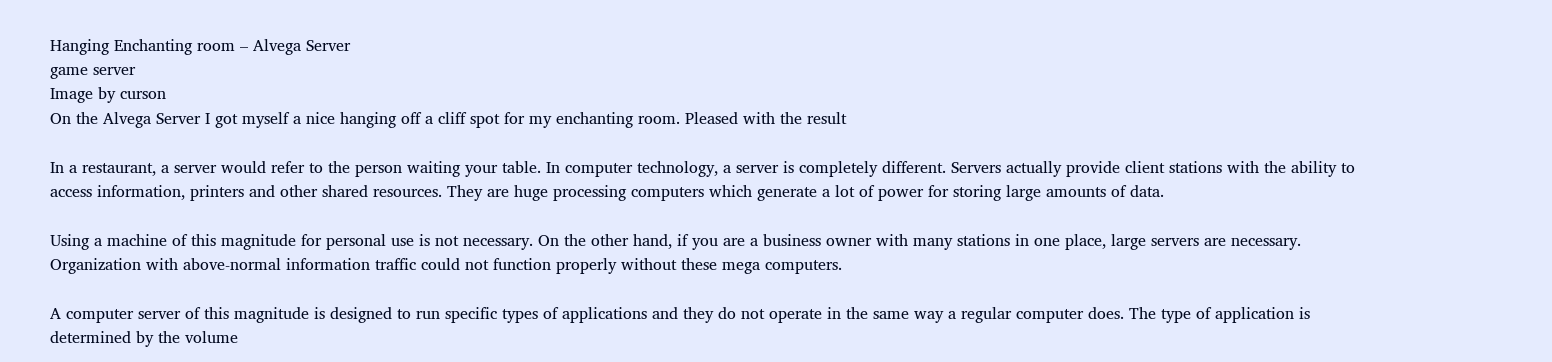Hanging Enchanting room – Alvega Server
game server
Image by curson
On the Alvega Server I got myself a nice hanging off a cliff spot for my enchanting room. Pleased with the result

In a restaurant, a server would refer to the person waiting your table. In computer technology, a server is completely different. Servers actually provide client stations with the ability to access information, printers and other shared resources. They are huge processing computers which generate a lot of power for storing large amounts of data.

Using a machine of this magnitude for personal use is not necessary. On the other hand, if you are a business owner with many stations in one place, large servers are necessary. Organization with above-normal information traffic could not function properly without these mega computers.

A computer server of this magnitude is designed to run specific types of applications and they do not operate in the same way a regular computer does. The type of application is determined by the volume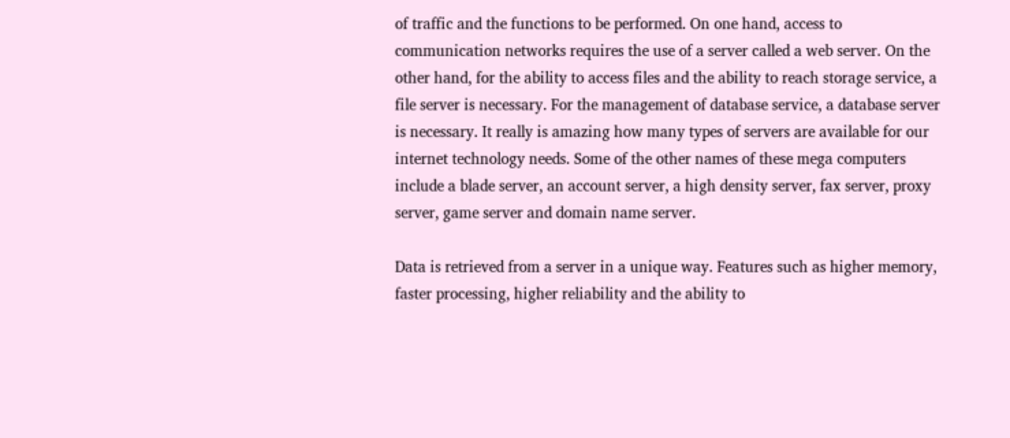of traffic and the functions to be performed. On one hand, access to communication networks requires the use of a server called a web server. On the other hand, for the ability to access files and the ability to reach storage service, a file server is necessary. For the management of database service, a database server is necessary. It really is amazing how many types of servers are available for our internet technology needs. Some of the other names of these mega computers include a blade server, an account server, a high density server, fax server, proxy server, game server and domain name server.

Data is retrieved from a server in a unique way. Features such as higher memory, faster processing, higher reliability and the ability to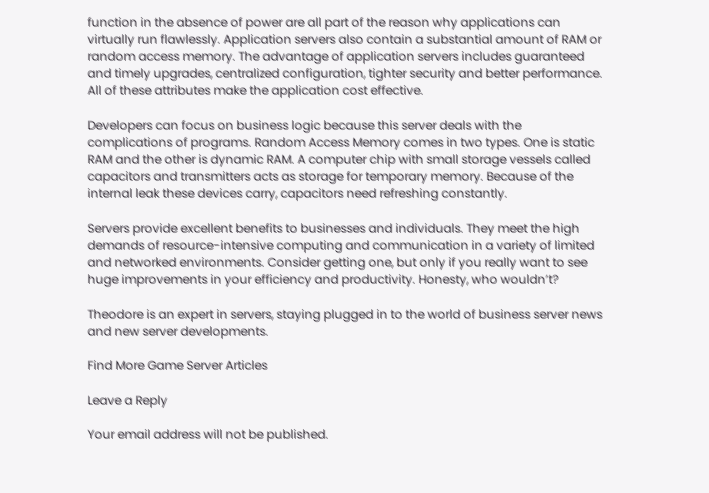function in the absence of power are all part of the reason why applications can virtually run flawlessly. Application servers also contain a substantial amount of RAM or random access memory. The advantage of application servers includes guaranteed and timely upgrades, centralized configuration, tighter security and better performance. All of these attributes make the application cost effective.

Developers can focus on business logic because this server deals with the complications of programs. Random Access Memory comes in two types. One is static RAM and the other is dynamic RAM. A computer chip with small storage vessels called capacitors and transmitters acts as storage for temporary memory. Because of the internal leak these devices carry, capacitors need refreshing constantly.

Servers provide excellent benefits to businesses and individuals. They meet the high demands of resource-intensive computing and communication in a variety of limited and networked environments. Consider getting one, but only if you really want to see huge improvements in your efficiency and productivity. Honesty, who wouldn’t?

Theodore is an expert in servers, staying plugged in to the world of business server news and new server developments.

Find More Game Server Articles

Leave a Reply

Your email address will not be published.